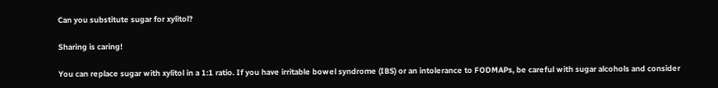Can you substitute sugar for xylitol?

Sharing is caring!

You can replace sugar with xylitol in a 1:1 ratio. If you have irritable bowel syndrome (IBS) or an intolerance to FODMAPs, be careful with sugar alcohols and consider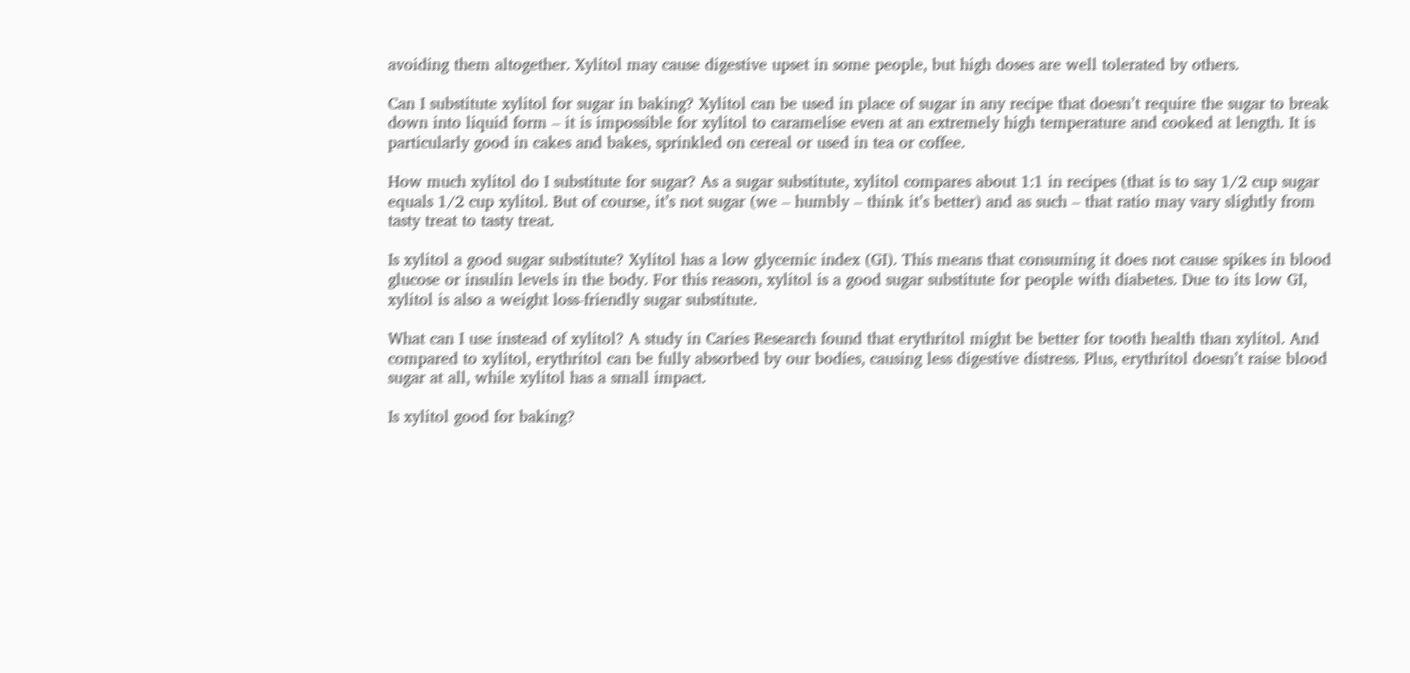avoiding them altogether. Xylitol may cause digestive upset in some people, but high doses are well tolerated by others.

Can I substitute xylitol for sugar in baking? Xylitol can be used in place of sugar in any recipe that doesn’t require the sugar to break down into liquid form – it is impossible for xylitol to caramelise even at an extremely high temperature and cooked at length. It is particularly good in cakes and bakes, sprinkled on cereal or used in tea or coffee.

How much xylitol do I substitute for sugar? As a sugar substitute, xylitol compares about 1:1 in recipes (that is to say 1/2 cup sugar equals 1/2 cup xylitol. But of course, it’s not sugar (we – humbly – think it’s better) and as such – that ratio may vary slightly from tasty treat to tasty treat.

Is xylitol a good sugar substitute? Xylitol has a low glycemic index (GI). This means that consuming it does not cause spikes in blood glucose or insulin levels in the body. For this reason, xylitol is a good sugar substitute for people with diabetes. Due to its low GI, xylitol is also a weight loss-friendly sugar substitute.

What can I use instead of xylitol? A study in Caries Research found that erythritol might be better for tooth health than xylitol. And compared to xylitol, erythritol can be fully absorbed by our bodies, causing less digestive distress. Plus, erythritol doesn’t raise blood sugar at all, while xylitol has a small impact.

Is xylitol good for baking?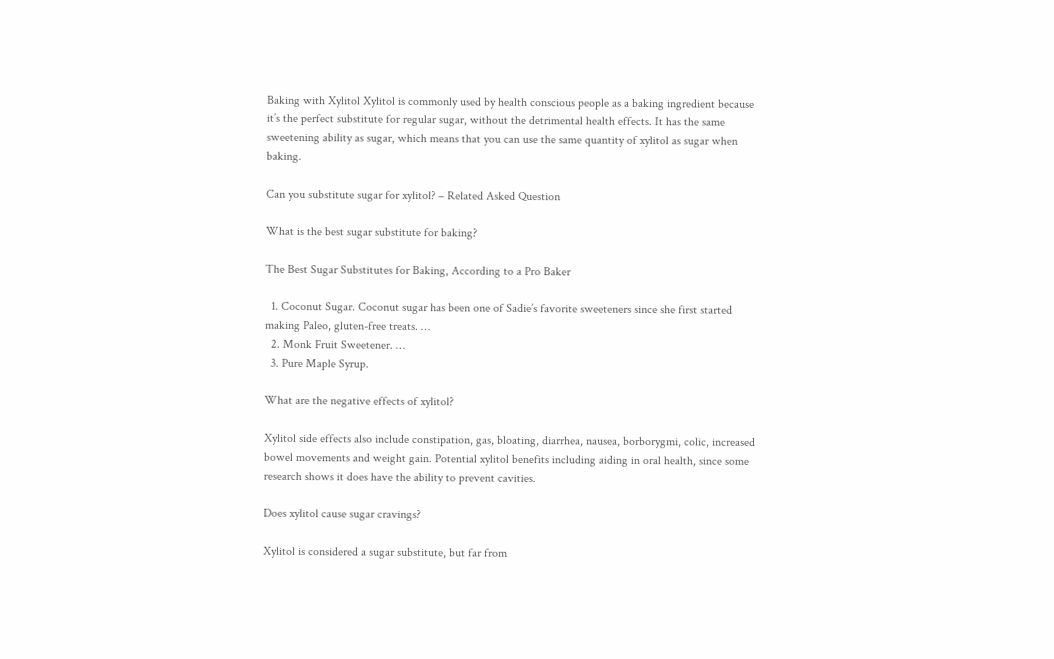Baking with Xylitol Xylitol is commonly used by health conscious people as a baking ingredient because it’s the perfect substitute for regular sugar, without the detrimental health effects. It has the same sweetening ability as sugar, which means that you can use the same quantity of xylitol as sugar when baking.

Can you substitute sugar for xylitol? – Related Asked Question

What is the best sugar substitute for baking?

The Best Sugar Substitutes for Baking, According to a Pro Baker

  1. Coconut Sugar. Coconut sugar has been one of Sadie’s favorite sweeteners since she first started making Paleo, gluten-free treats. …
  2. Monk Fruit Sweetener. …
  3. Pure Maple Syrup.

What are the negative effects of xylitol?

Xylitol side effects also include constipation, gas, bloating, diarrhea, nausea, borborygmi, colic, increased bowel movements and weight gain. Potential xylitol benefits including aiding in oral health, since some research shows it does have the ability to prevent cavities.

Does xylitol cause sugar cravings?

Xylitol is considered a sugar substitute, but far from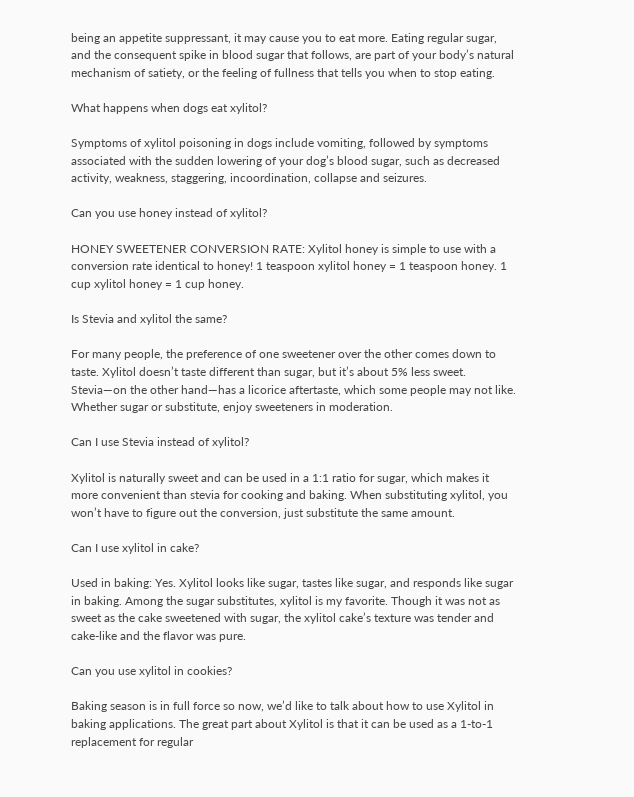being an appetite suppressant, it may cause you to eat more. Eating regular sugar, and the consequent spike in blood sugar that follows, are part of your body’s natural mechanism of satiety, or the feeling of fullness that tells you when to stop eating.

What happens when dogs eat xylitol?

Symptoms of xylitol poisoning in dogs include vomiting, followed by symptoms associated with the sudden lowering of your dog’s blood sugar, such as decreased activity, weakness, staggering, incoordination, collapse and seizures.

Can you use honey instead of xylitol?

HONEY SWEETENER CONVERSION RATE: Xylitol honey is simple to use with a conversion rate identical to honey! 1 teaspoon xylitol honey = 1 teaspoon honey. 1 cup xylitol honey = 1 cup honey.

Is Stevia and xylitol the same?

For many people, the preference of one sweetener over the other comes down to taste. Xylitol doesn’t taste different than sugar, but it’s about 5% less sweet. Stevia—on the other hand—has a licorice aftertaste, which some people may not like. Whether sugar or substitute, enjoy sweeteners in moderation.

Can I use Stevia instead of xylitol?

Xylitol is naturally sweet and can be used in a 1:1 ratio for sugar, which makes it more convenient than stevia for cooking and baking. When substituting xylitol, you won’t have to figure out the conversion, just substitute the same amount.

Can I use xylitol in cake?

Used in baking: Yes. Xylitol looks like sugar, tastes like sugar, and responds like sugar in baking. Among the sugar substitutes, xylitol is my favorite. Though it was not as sweet as the cake sweetened with sugar, the xylitol cake’s texture was tender and cake-like and the flavor was pure.

Can you use xylitol in cookies?

Baking season is in full force so now, we’d like to talk about how to use Xylitol in baking applications. The great part about Xylitol is that it can be used as a 1-to-1 replacement for regular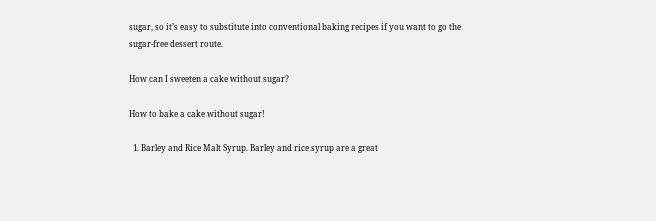sugar, so it’s easy to substitute into conventional baking recipes if you want to go the sugar-free dessert route.

How can I sweeten a cake without sugar?

How to bake a cake without sugar!

  1. Barley and Rice Malt Syrup. Barley and rice syrup are a great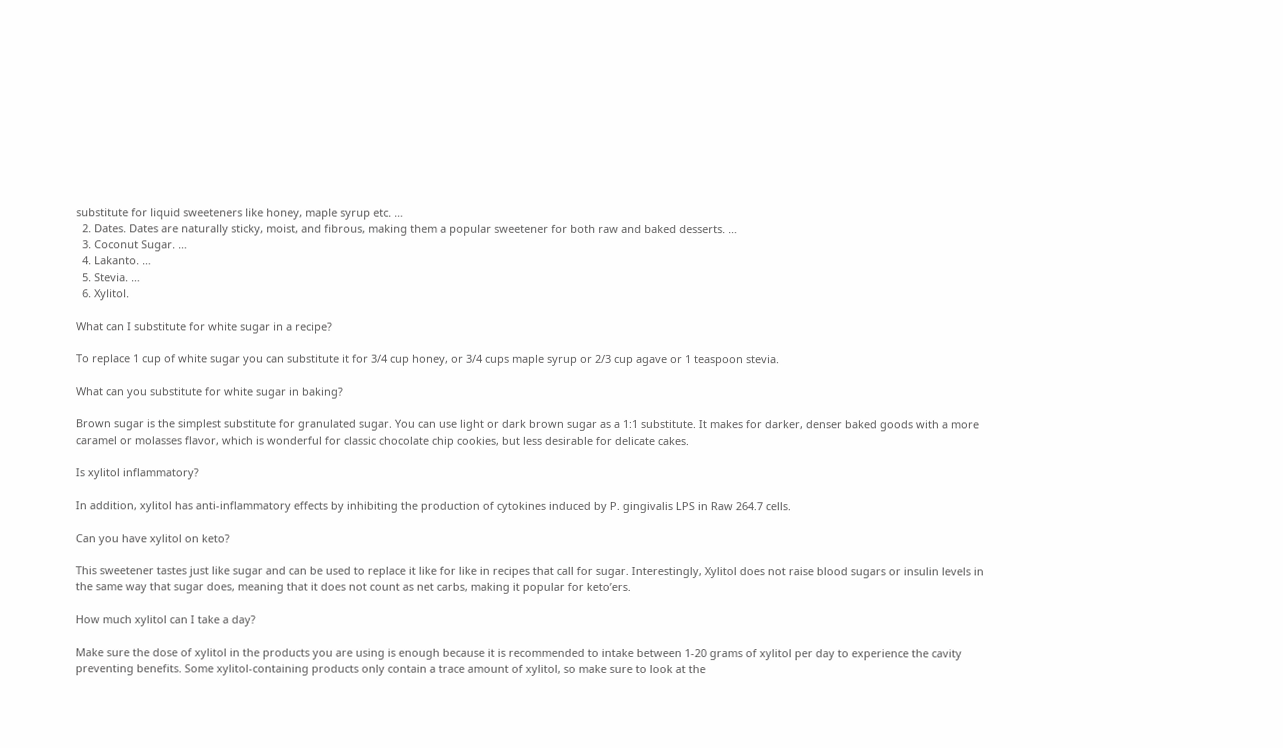substitute for liquid sweeteners like honey, maple syrup etc. …
  2. Dates. Dates are naturally sticky, moist, and fibrous, making them a popular sweetener for both raw and baked desserts. …
  3. Coconut Sugar. …
  4. Lakanto. …
  5. Stevia. …
  6. Xylitol.

What can I substitute for white sugar in a recipe?

To replace 1 cup of white sugar you can substitute it for 3/4 cup honey, or 3/4 cups maple syrup or 2/3 cup agave or 1 teaspoon stevia.

What can you substitute for white sugar in baking?

Brown sugar is the simplest substitute for granulated sugar. You can use light or dark brown sugar as a 1:1 substitute. It makes for darker, denser baked goods with a more caramel or molasses flavor, which is wonderful for classic chocolate chip cookies, but less desirable for delicate cakes.

Is xylitol inflammatory?

In addition, xylitol has anti-inflammatory effects by inhibiting the production of cytokines induced by P. gingivalis LPS in Raw 264.7 cells.

Can you have xylitol on keto?

This sweetener tastes just like sugar and can be used to replace it like for like in recipes that call for sugar. Interestingly, Xylitol does not raise blood sugars or insulin levels in the same way that sugar does, meaning that it does not count as net carbs, making it popular for keto’ers.

How much xylitol can I take a day?

Make sure the dose of xylitol in the products you are using is enough because it is recommended to intake between 1-20 grams of xylitol per day to experience the cavity preventing benefits. Some xylitol-containing products only contain a trace amount of xylitol, so make sure to look at the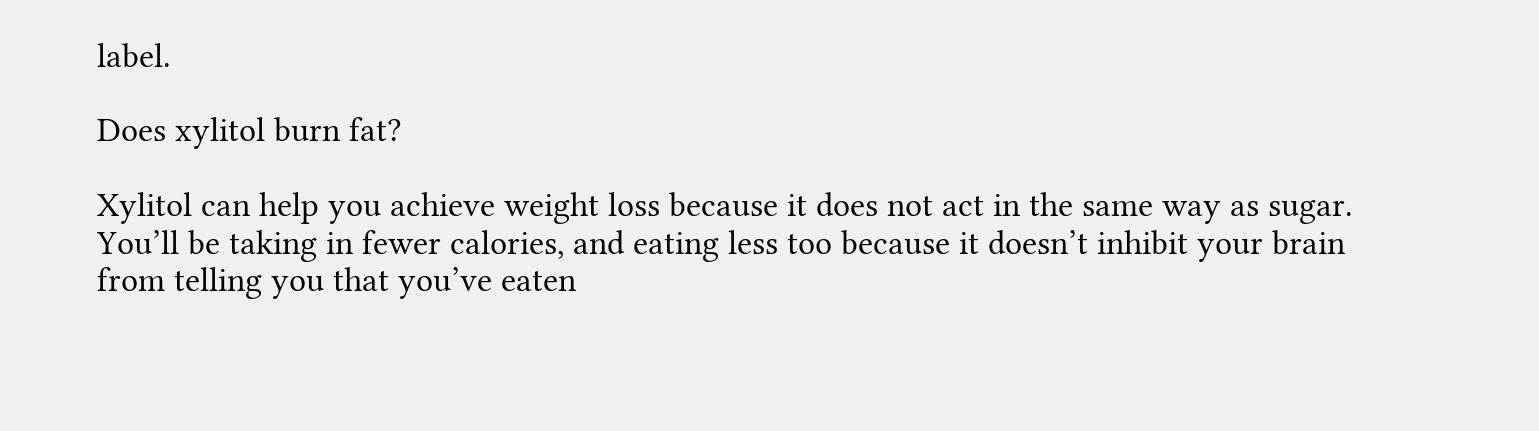label.

Does xylitol burn fat?

Xylitol can help you achieve weight loss because it does not act in the same way as sugar. You’ll be taking in fewer calories, and eating less too because it doesn’t inhibit your brain from telling you that you’ve eaten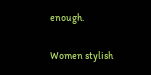enough.

Women stylish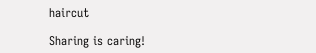haircut

Sharing is caring!